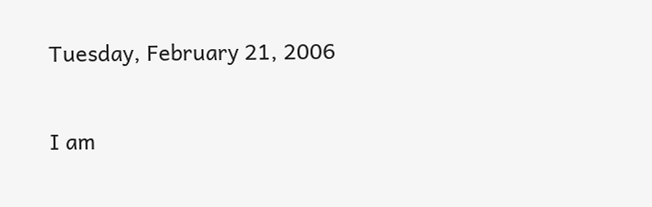Tuesday, February 21, 2006

I am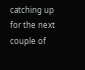catching up for the next couple of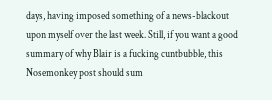days, having imposed something of a news-blackout upon myself over the last week. Still, if you want a good summary of why Blair is a fucking cuntbubble, this Nosemonkey post should sum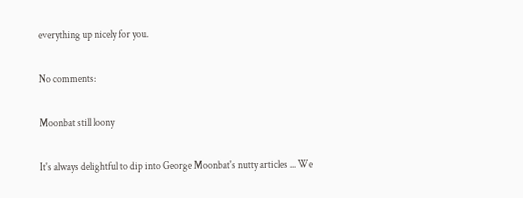everything up nicely for you.

No comments:

Moonbat still loony

It's always delightful to dip into George Moonbat's nutty articles ... We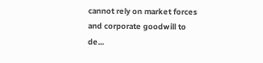cannot rely on market forces and corporate goodwill to de...